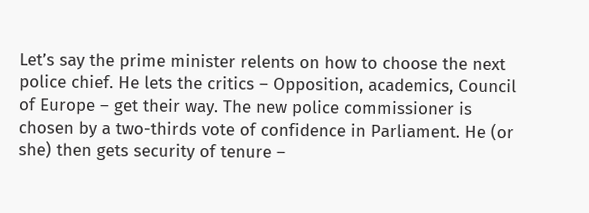Let’s say the prime minister relents on how to choose the next police chief. He lets the critics – Opposition, academics, Council of Europe – get their way. The new police commissioner is chosen by a two-thirds vote of confidence in Parliament. He (or she) then gets security of tenure –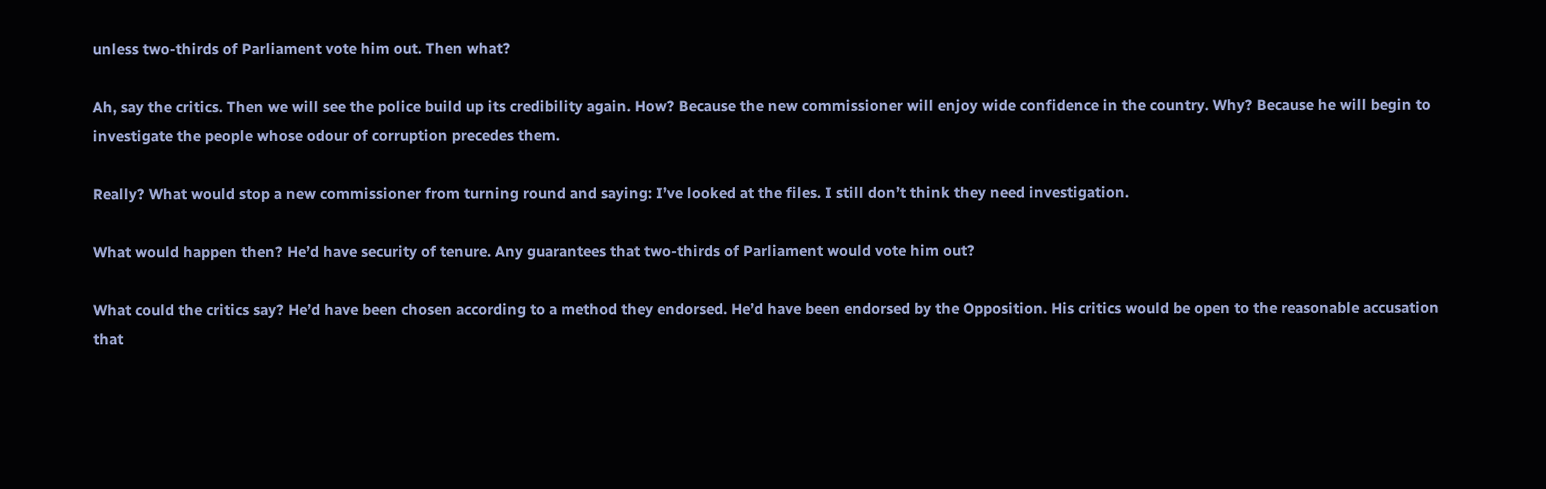unless two-thirds of Parliament vote him out. Then what?

Ah, say the critics. Then we will see the police build up its credibility again. How? Because the new commissioner will enjoy wide confidence in the country. Why? Because he will begin to investigate the people whose odour of corruption precedes them.

Really? What would stop a new commissioner from turning round and saying: I’ve looked at the files. I still don’t think they need investigation.

What would happen then? He’d have security of tenure. Any guarantees that two-thirds of Parliament would vote him out?

What could the critics say? He’d have been chosen according to a method they endorsed. He’d have been endorsed by the Opposition. His critics would be open to the reasonable accusation that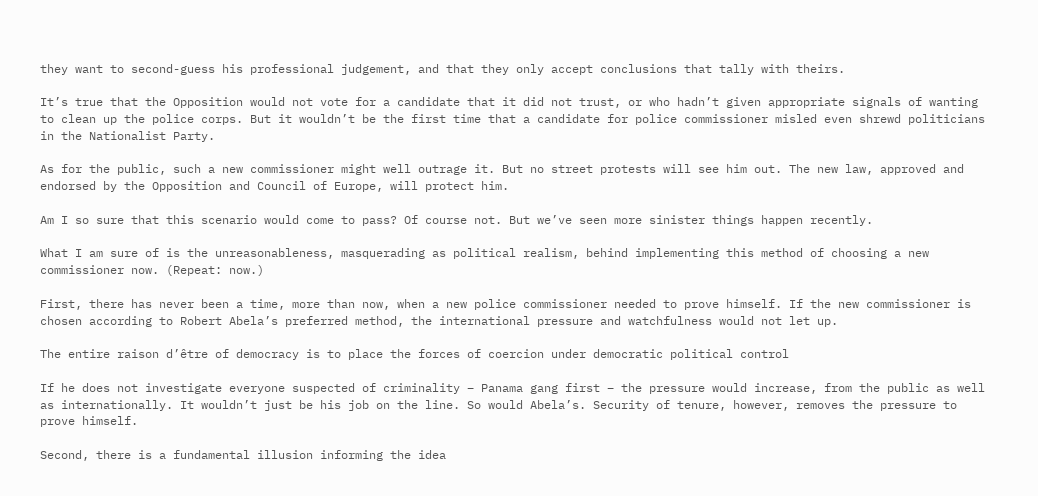they want to second-guess his professional judgement, and that they only accept conclusions that tally with theirs.

It’s true that the Opposition would not vote for a candidate that it did not trust, or who hadn’t given appropriate signals of wanting to clean up the police corps. But it wouldn’t be the first time that a candidate for police commissioner misled even shrewd politicians in the Nationalist Party.

As for the public, such a new commissioner might well outrage it. But no street protests will see him out. The new law, approved and endorsed by the Opposition and Council of Europe, will protect him.

Am I so sure that this scenario would come to pass? Of course not. But we’ve seen more sinister things happen recently.

What I am sure of is the unreasonableness, masquerading as political realism, behind implementing this method of choosing a new commissioner now. (Repeat: now.)

First, there has never been a time, more than now, when a new police commissioner needed to prove himself. If the new commissioner is chosen according to Robert Abela’s preferred method, the international pressure and watchfulness would not let up.

The entire raison d’être of democracy is to place the forces of coercion under democratic political control

If he does not investigate everyone suspected of criminality – Panama gang first – the pressure would increase, from the public as well as internationally. It wouldn’t just be his job on the line. So would Abela’s. Security of tenure, however, removes the pressure to prove himself.

Second, there is a fundamental illusion informing the idea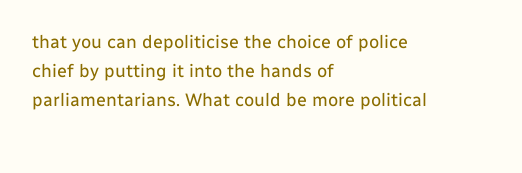that you can depoliticise the choice of police chief by putting it into the hands of parliamentarians. What could be more political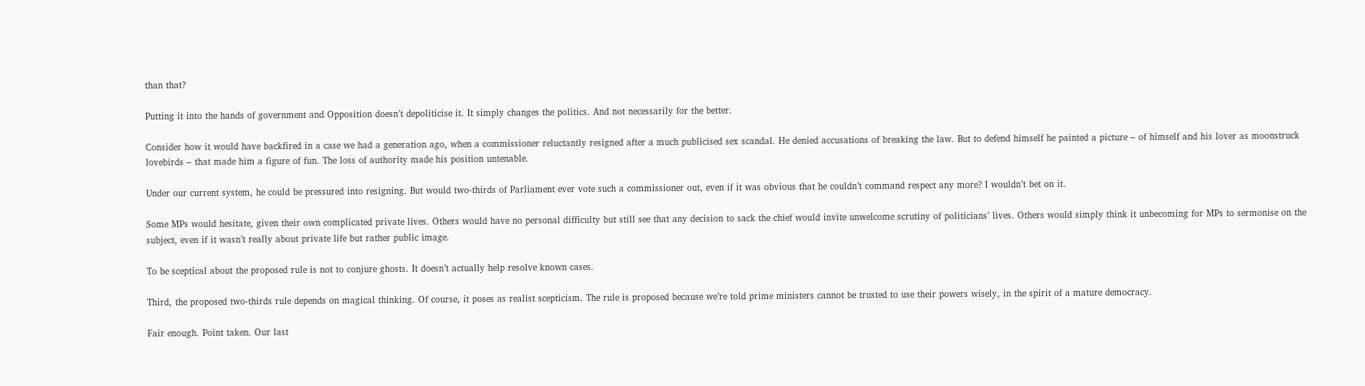than that?

Putting it into the hands of government and Opposition doesn’t depoliticise it. It simply changes the politics. And not necessarily for the better.

Consider how it would have backfired in a case we had a generation ago, when a commissioner reluctantly resigned after a much publicised sex scandal. He denied accusations of breaking the law. But to defend himself he painted a picture – of himself and his lover as moonstruck lovebirds – that made him a figure of fun. The loss of authority made his position untenable.

Under our current system, he could be pressured into resigning. But would two-thirds of Parliament ever vote such a commissioner out, even if it was obvious that he couldn’t command respect any more? I wouldn’t bet on it.

Some MPs would hesitate, given their own complicated private lives. Others would have no personal difficulty but still see that any decision to sack the chief would invite unwelcome scrutiny of politicians’ lives. Others would simply think it unbecoming for MPs to sermonise on the subject, even if it wasn’t really about private life but rather public image.

To be sceptical about the proposed rule is not to conjure ghosts. It doesn’t actually help resolve known cases.

Third, the proposed two-thirds rule depends on magical thinking. Of course, it poses as realist scepticism. The rule is proposed because we’re told prime ministers cannot be trusted to use their powers wisely, in the spirit of a mature democracy.

Fair enough. Point taken. Our last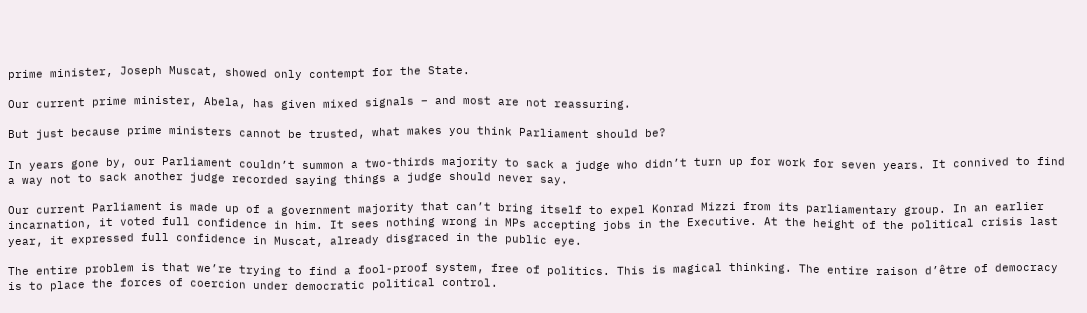prime minister, Joseph Muscat, showed only contempt for the State.

Our current prime minister, Abela, has given mixed signals – and most are not reassuring.

But just because prime ministers cannot be trusted, what makes you think Parliament should be?

In years gone by, our Parliament couldn’t summon a two-thirds majority to sack a judge who didn’t turn up for work for seven years. It connived to find a way not to sack another judge recorded saying things a judge should never say.

Our current Parliament is made up of a government majority that can’t bring itself to expel Konrad Mizzi from its parliamentary group. In an earlier incarnation, it voted full confidence in him. It sees nothing wrong in MPs accepting jobs in the Executive. At the height of the political crisis last year, it expressed full confidence in Muscat, already disgraced in the public eye.

The entire problem is that we’re trying to find a fool-proof system, free of politics. This is magical thinking. The entire raison d’être of democracy is to place the forces of coercion under democratic political control.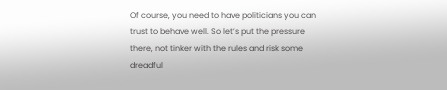Of course, you need to have politicians you can trust to behave well. So let’s put the pressure there, not tinker with the rules and risk some dreadful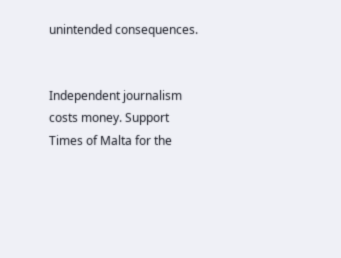unintended consequences.


Independent journalism costs money. Support Times of Malta for the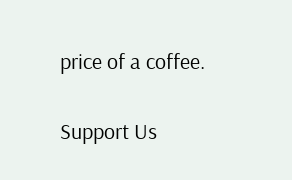price of a coffee.

Support Us